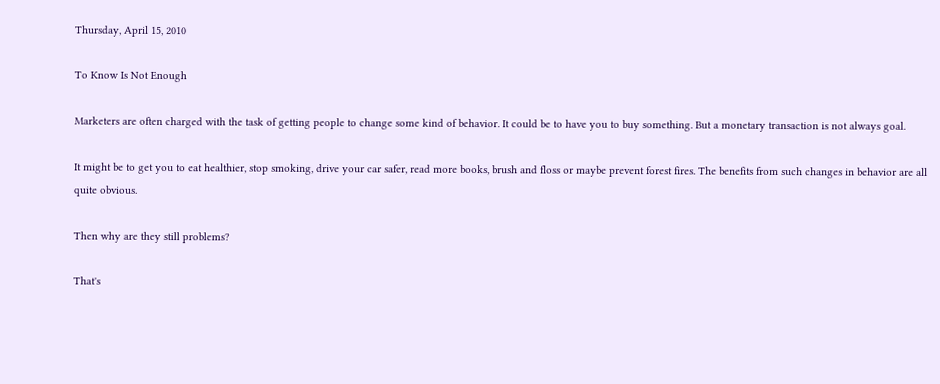Thursday, April 15, 2010

To Know Is Not Enough

Marketers are often charged with the task of getting people to change some kind of behavior. It could be to have you to buy something. But a monetary transaction is not always goal.

It might be to get you to eat healthier, stop smoking, drive your car safer, read more books, brush and floss or maybe prevent forest fires. The benefits from such changes in behavior are all quite obvious.

Then why are they still problems?

That's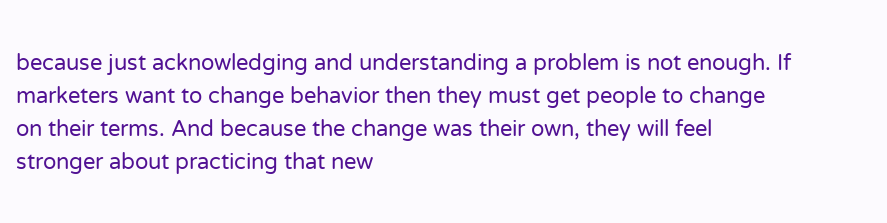because just acknowledging and understanding a problem is not enough. If marketers want to change behavior then they must get people to change on their terms. And because the change was their own, they will feel stronger about practicing that new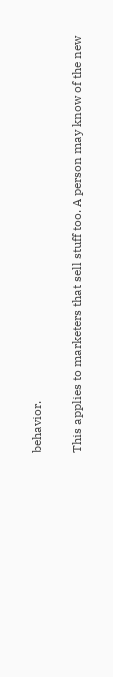behavior.

This applies to marketers that sell stuff too. A person may know of the new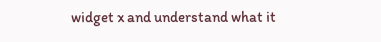widget x and understand what it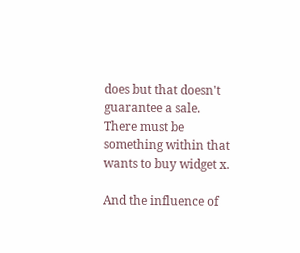does but that doesn't guarantee a sale. There must be something within that wants to buy widget x.

And the influence of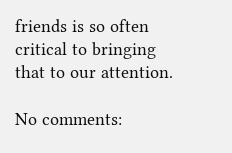friends is so often critical to bringing that to our attention.

No comments: